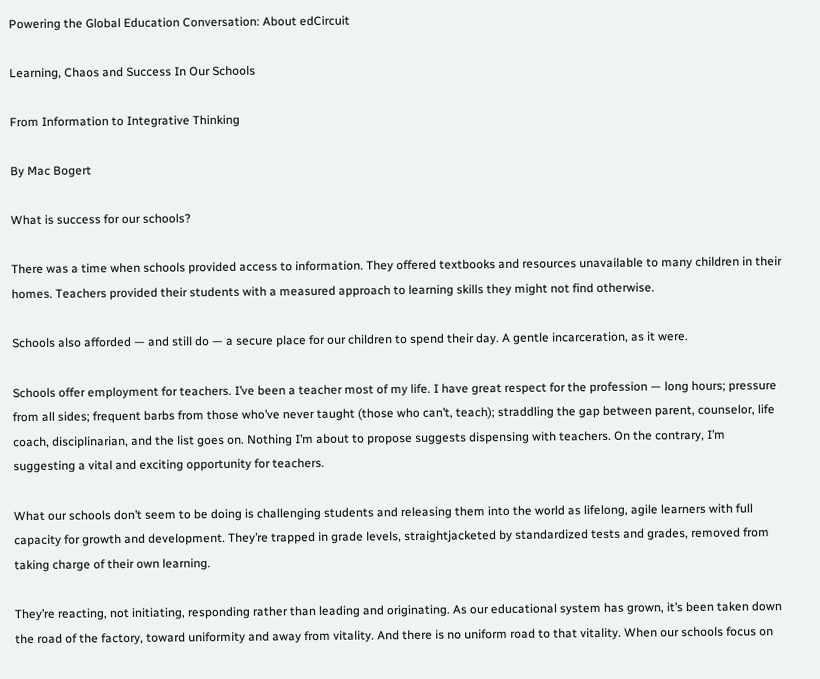Powering the Global Education Conversation: About edCircuit

Learning, Chaos and Success In Our Schools

From Information to Integrative Thinking

By Mac Bogert

What is success for our schools?

There was a time when schools provided access to information. They offered textbooks and resources unavailable to many children in their homes. Teachers provided their students with a measured approach to learning skills they might not find otherwise.

Schools also afforded — and still do — a secure place for our children to spend their day. A gentle incarceration, as it were.

Schools offer employment for teachers. I’ve been a teacher most of my life. I have great respect for the profession — long hours; pressure from all sides; frequent barbs from those who’ve never taught (those who can’t, teach); straddling the gap between parent, counselor, life coach, disciplinarian, and the list goes on. Nothing I’m about to propose suggests dispensing with teachers. On the contrary, I’m suggesting a vital and exciting opportunity for teachers.

What our schools don’t seem to be doing is challenging students and releasing them into the world as lifelong, agile learners with full capacity for growth and development. They’re trapped in grade levels, straightjacketed by standardized tests and grades, removed from taking charge of their own learning.

They’re reacting, not initiating, responding rather than leading and originating. As our educational system has grown, it’s been taken down the road of the factory, toward uniformity and away from vitality. And there is no uniform road to that vitality. When our schools focus on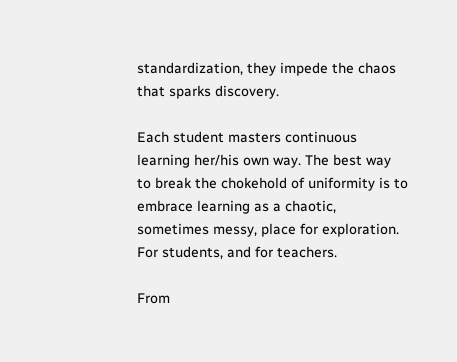standardization, they impede the chaos that sparks discovery.

Each student masters continuous learning her/his own way. The best way to break the chokehold of uniformity is to embrace learning as a chaotic, sometimes messy, place for exploration. For students, and for teachers.

From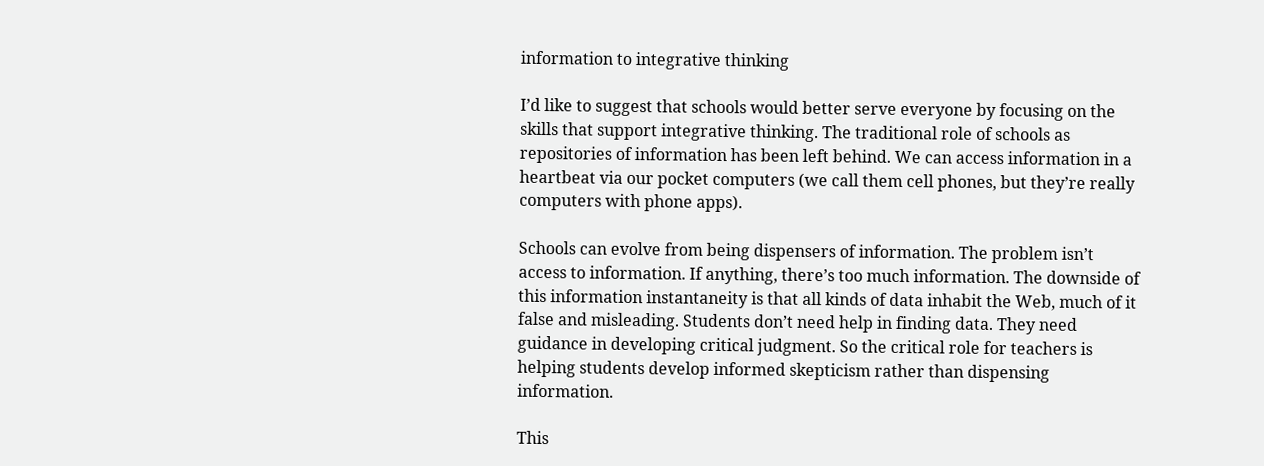information to integrative thinking

I’d like to suggest that schools would better serve everyone by focusing on the skills that support integrative thinking. The traditional role of schools as repositories of information has been left behind. We can access information in a heartbeat via our pocket computers (we call them cell phones, but they’re really computers with phone apps).

Schools can evolve from being dispensers of information. The problem isn’t access to information. If anything, there’s too much information. The downside of this information instantaneity is that all kinds of data inhabit the Web, much of it false and misleading. Students don’t need help in finding data. They need guidance in developing critical judgment. So the critical role for teachers is helping students develop informed skepticism rather than dispensing information.

This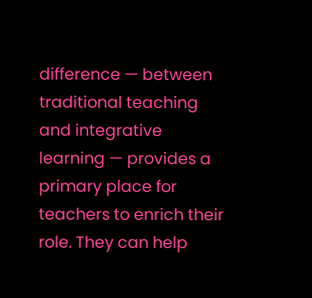difference — between traditional teaching and integrative learning — provides a primary place for teachers to enrich their role. They can help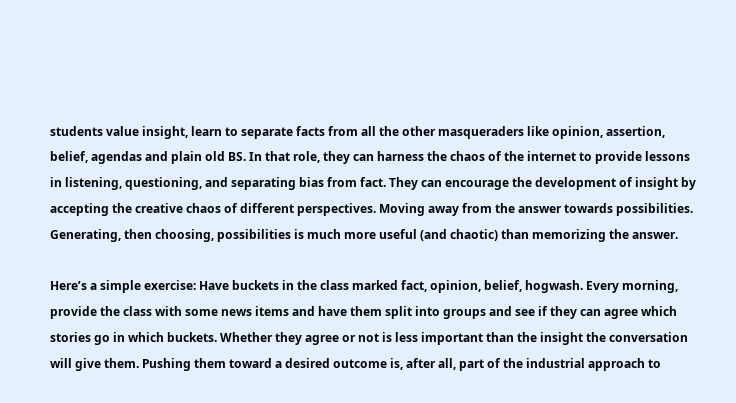students value insight, learn to separate facts from all the other masqueraders like opinion, assertion, belief, agendas and plain old BS. In that role, they can harness the chaos of the internet to provide lessons in listening, questioning, and separating bias from fact. They can encourage the development of insight by accepting the creative chaos of different perspectives. Moving away from the answer towards possibilities. Generating, then choosing, possibilities is much more useful (and chaotic) than memorizing the answer.

Here’s a simple exercise: Have buckets in the class marked fact, opinion, belief, hogwash. Every morning, provide the class with some news items and have them split into groups and see if they can agree which stories go in which buckets. Whether they agree or not is less important than the insight the conversation will give them. Pushing them toward a desired outcome is, after all, part of the industrial approach to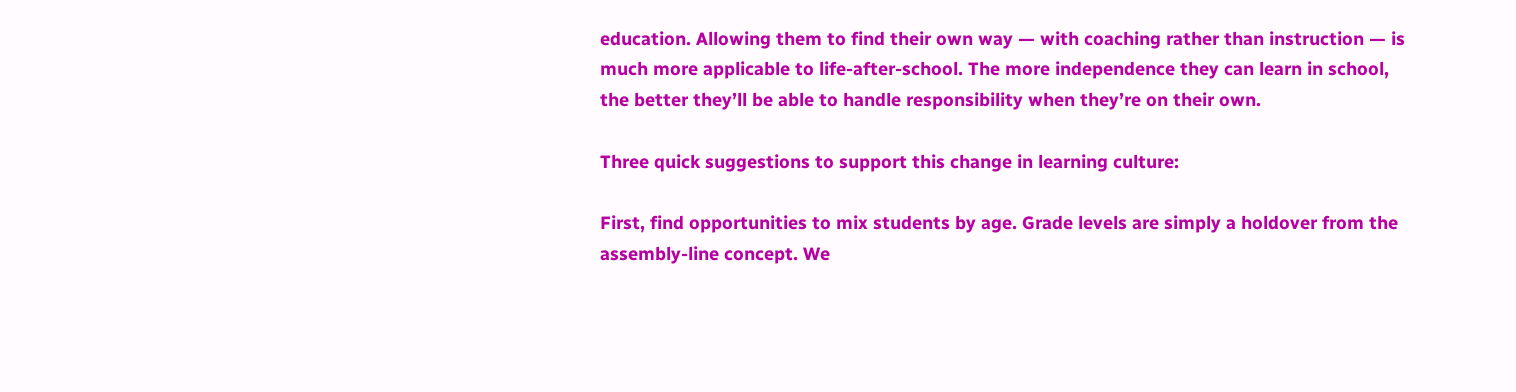education. Allowing them to find their own way — with coaching rather than instruction — is much more applicable to life-after-school. The more independence they can learn in school, the better they’ll be able to handle responsibility when they’re on their own.

Three quick suggestions to support this change in learning culture:

First, find opportunities to mix students by age. Grade levels are simply a holdover from the assembly-line concept. We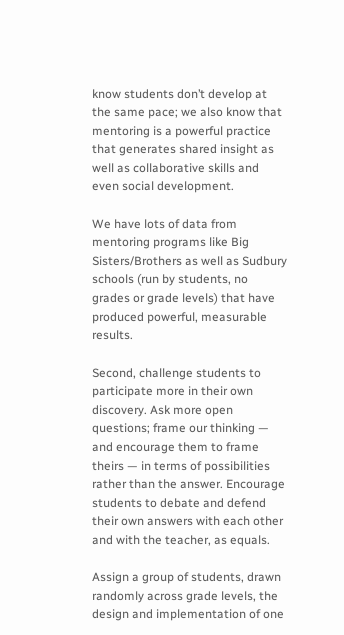know students don’t develop at the same pace; we also know that mentoring is a powerful practice that generates shared insight as well as collaborative skills and even social development.

We have lots of data from mentoring programs like Big Sisters/Brothers as well as Sudbury schools (run by students, no grades or grade levels) that have produced powerful, measurable results.

Second, challenge students to participate more in their own discovery. Ask more open questions; frame our thinking — and encourage them to frame theirs — in terms of possibilities rather than the answer. Encourage students to debate and defend their own answers with each other and with the teacher, as equals.

Assign a group of students, drawn randomly across grade levels, the design and implementation of one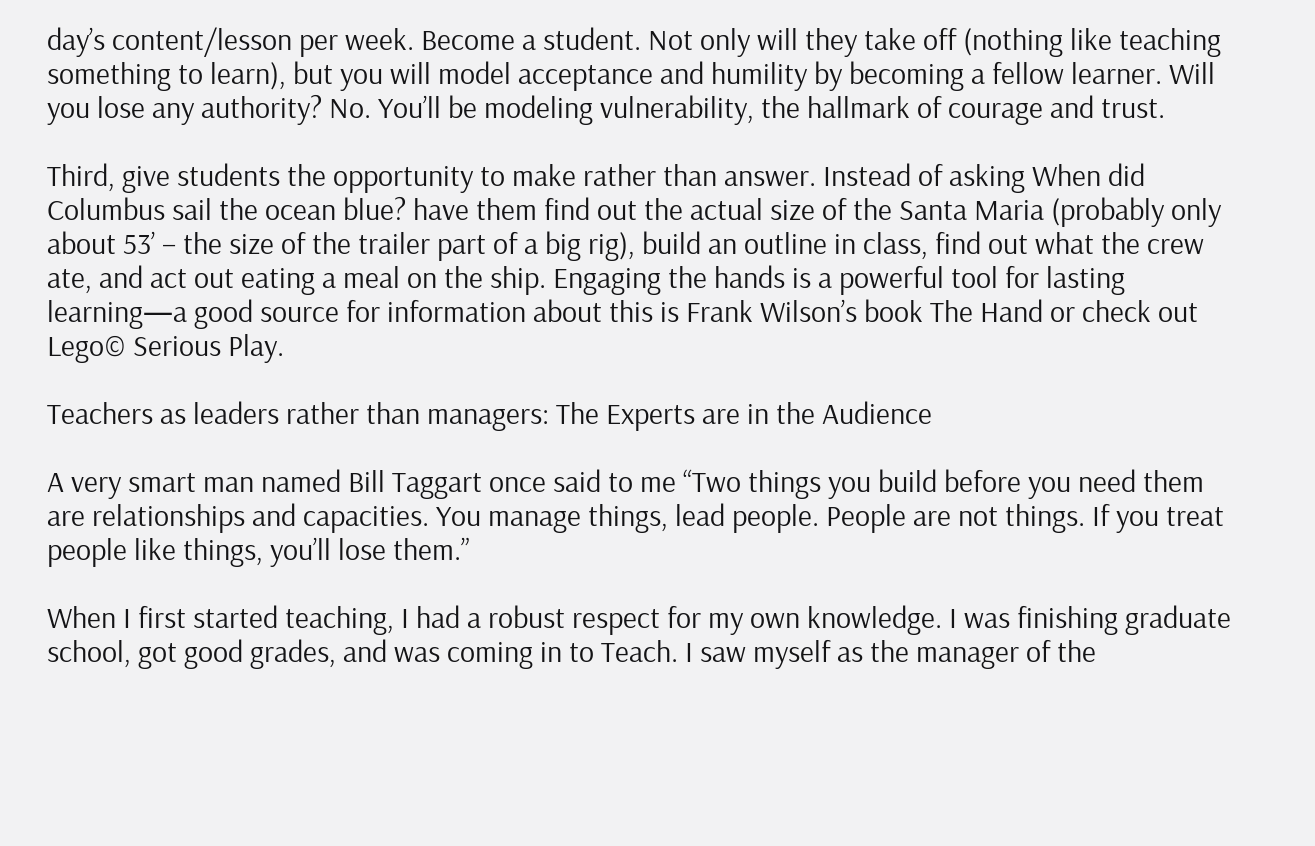day’s content/lesson per week. Become a student. Not only will they take off (nothing like teaching something to learn), but you will model acceptance and humility by becoming a fellow learner. Will you lose any authority? No. You’ll be modeling vulnerability, the hallmark of courage and trust.

Third, give students the opportunity to make rather than answer. Instead of asking When did Columbus sail the ocean blue? have them find out the actual size of the Santa Maria (probably only about 53’ – the size of the trailer part of a big rig), build an outline in class, find out what the crew ate, and act out eating a meal on the ship. Engaging the hands is a powerful tool for lasting learning—a good source for information about this is Frank Wilson’s book The Hand or check out Lego© Serious Play.

Teachers as leaders rather than managers: The Experts are in the Audience

A very smart man named Bill Taggart once said to me “Two things you build before you need them are relationships and capacities. You manage things, lead people. People are not things. If you treat people like things, you’ll lose them.”

When I first started teaching, I had a robust respect for my own knowledge. I was finishing graduate school, got good grades, and was coming in to Teach. I saw myself as the manager of the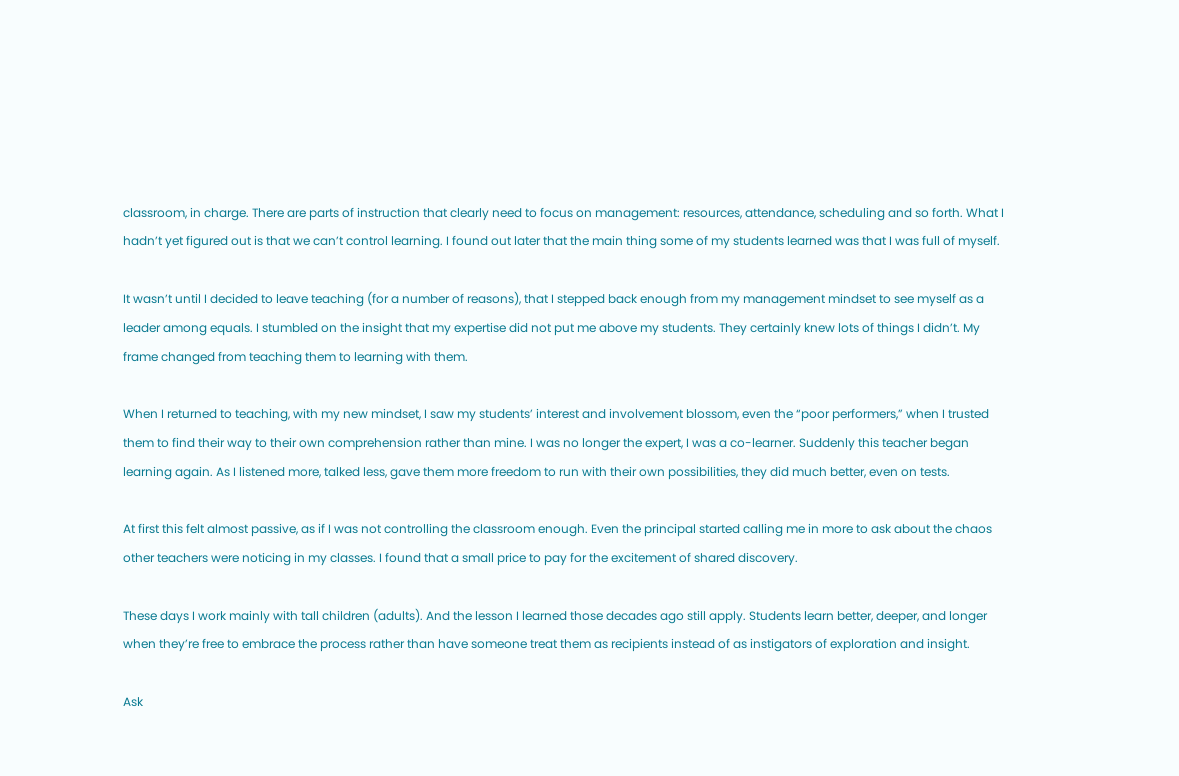classroom, in charge. There are parts of instruction that clearly need to focus on management: resources, attendance, scheduling and so forth. What I hadn’t yet figured out is that we can’t control learning. I found out later that the main thing some of my students learned was that I was full of myself.

It wasn’t until I decided to leave teaching (for a number of reasons), that I stepped back enough from my management mindset to see myself as a leader among equals. I stumbled on the insight that my expertise did not put me above my students. They certainly knew lots of things I didn’t. My frame changed from teaching them to learning with them.

When I returned to teaching, with my new mindset, I saw my students’ interest and involvement blossom, even the “poor performers,” when I trusted them to find their way to their own comprehension rather than mine. I was no longer the expert, I was a co-learner. Suddenly this teacher began learning again. As I listened more, talked less, gave them more freedom to run with their own possibilities, they did much better, even on tests.

At first this felt almost passive, as if I was not controlling the classroom enough. Even the principal started calling me in more to ask about the chaos other teachers were noticing in my classes. I found that a small price to pay for the excitement of shared discovery.

These days I work mainly with tall children (adults). And the lesson I learned those decades ago still apply. Students learn better, deeper, and longer when they’re free to embrace the process rather than have someone treat them as recipients instead of as instigators of exploration and insight.

Ask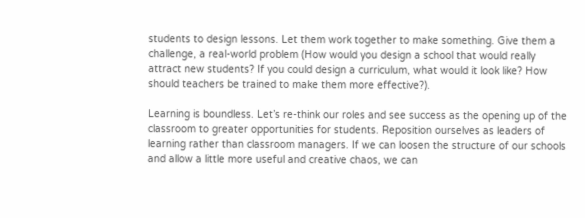students to design lessons. Let them work together to make something. Give them a challenge, a real-world problem (How would you design a school that would really attract new students? If you could design a curriculum, what would it look like? How should teachers be trained to make them more effective?).

Learning is boundless. Let’s re-think our roles and see success as the opening up of the classroom to greater opportunities for students. Reposition ourselves as leaders of learning rather than classroom managers. If we can loosen the structure of our schools and allow a little more useful and creative chaos, we can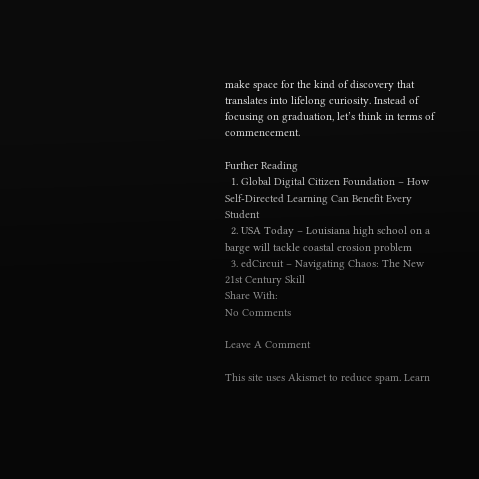make space for the kind of discovery that translates into lifelong curiosity. Instead of focusing on graduation, let’s think in terms of commencement.

Further Reading
  1. Global Digital Citizen Foundation – How Self-Directed Learning Can Benefit Every Student
  2. USA Today – Louisiana high school on a barge will tackle coastal erosion problem
  3. edCircuit – Navigating Chaos: The New 21st Century Skill
Share With:
No Comments

Leave A Comment

This site uses Akismet to reduce spam. Learn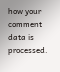how your comment data is processed.